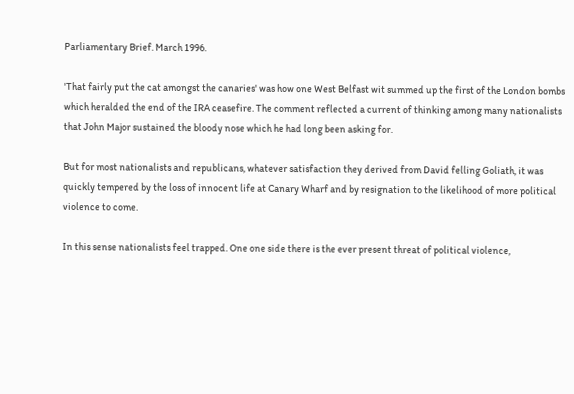Parliamentary Brief. March 1996.

'That fairly put the cat amongst the canaries' was how one West Belfast wit summed up the first of the London bombs which heralded the end of the IRA ceasefire. The comment reflected a current of thinking among many nationalists that John Major sustained the bloody nose which he had long been asking for.

But for most nationalists and republicans, whatever satisfaction they derived from David felling Goliath, it was quickly tempered by the loss of innocent life at Canary Wharf and by resignation to the likelihood of more political violence to come.

In this sense nationalists feel trapped. One one side there is the ever present threat of political violence,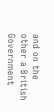and on the other a British Government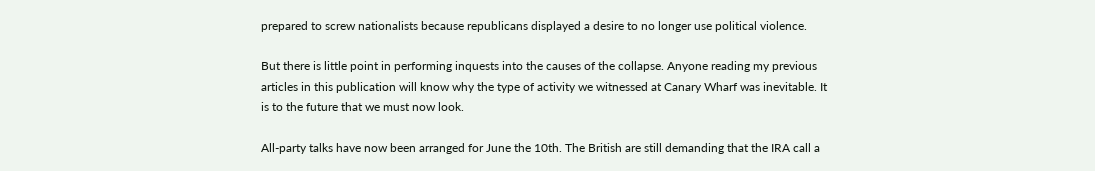prepared to screw nationalists because republicans displayed a desire to no longer use political violence.

But there is little point in performing inquests into the causes of the collapse. Anyone reading my previous articles in this publication will know why the type of activity we witnessed at Canary Wharf was inevitable. It is to the future that we must now look.

All-party talks have now been arranged for June the 10th. The British are still demanding that the IRA call a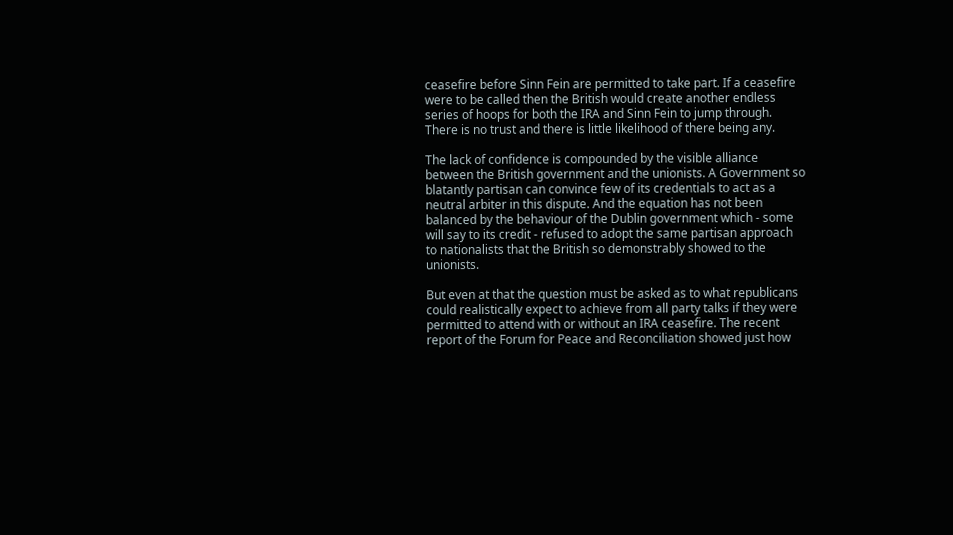ceasefire before Sinn Fein are permitted to take part. If a ceasefire were to be called then the British would create another endless series of hoops for both the IRA and Sinn Fein to jump through. There is no trust and there is little likelihood of there being any.

The lack of confidence is compounded by the visible alliance between the British government and the unionists. A Government so blatantly partisan can convince few of its credentials to act as a neutral arbiter in this dispute. And the equation has not been balanced by the behaviour of the Dublin government which - some will say to its credit - refused to adopt the same partisan approach to nationalists that the British so demonstrably showed to the unionists.

But even at that the question must be asked as to what republicans could realistically expect to achieve from all party talks if they were permitted to attend with or without an IRA ceasefire. The recent report of the Forum for Peace and Reconciliation showed just how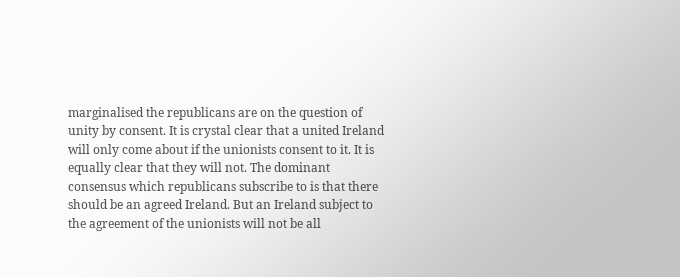marginalised the republicans are on the question of unity by consent. It is crystal clear that a united Ireland will only come about if the unionists consent to it. It is equally clear that they will not. The dominant consensus which republicans subscribe to is that there should be an agreed Ireland. But an Ireland subject to the agreement of the unionists will not be all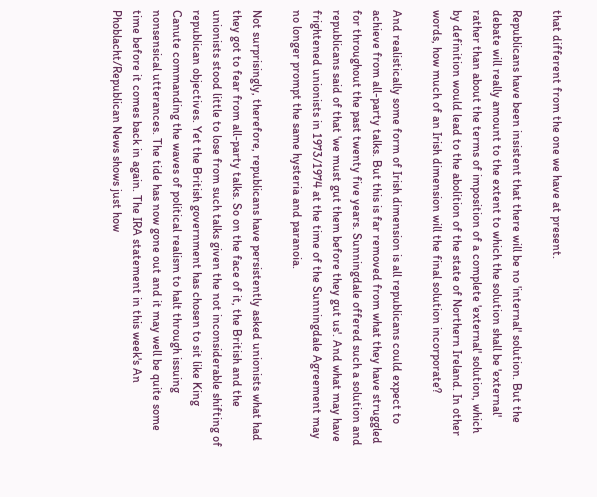that different from the one we have at present.

Republicans have been insistent that there will be no 'internal' solution. But the debate will really amount to the extent to which the solution shall be 'external' rather than about the terms of imposition of a complete 'external' solution, which by definition would lead to the abolition of the state of Northern Ireland. In other words, how much of an Irish dimension will the final solution incorporate?

And realistically some form of Irish dimension is all republicans could expect to achieve from all-party talks. But this is far removed from what they have struggled for throughout the past twenty five years. Sunningdale offered such a solution and republicans said of that 'we must gut them before they gut us'. And what may have frightened unionists in 1973/1974 at the time of the Sunningdale Agreement may no longer prompt the same hysteria and paranoia.

Not surprisingly, therefore, republicans have persistently asked unionists what had they got to fear from all-party talks. So on the face of it, the British and the unionists stood little to lose from such talks given the not inconsiderable shifting of republican objectives. Yet the British government has chosen to sit like King Canute commanding the waves of political realism to halt through issuing nonsensical utterances. The tide has now gone out and it may well be quite some time before it comes back in again. The IRA statement in this week's An Phoblacht/Republican News shows just how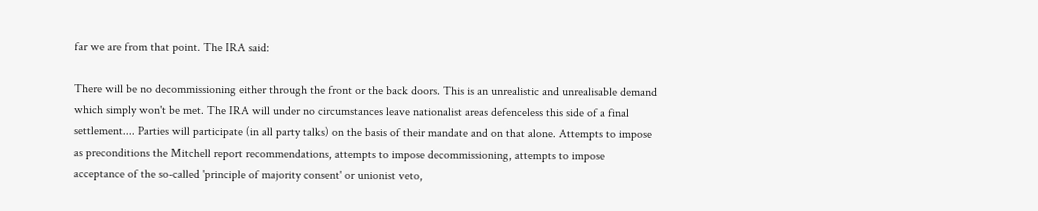far we are from that point. The IRA said:

There will be no decommissioning either through the front or the back doors. This is an unrealistic and unrealisable demand which simply won't be met. The IRA will under no circumstances leave nationalist areas defenceless this side of a final settlement.... Parties will participate (in all party talks) on the basis of their mandate and on that alone. Attempts to impose as preconditions the Mitchell report recommendations, attempts to impose decommissioning, attempts to impose acceptance of the so-called 'principle of majority consent' or unionist veto,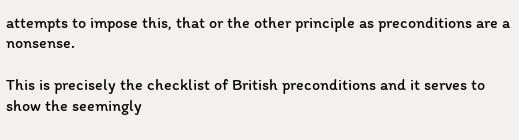attempts to impose this, that or the other principle as preconditions are a nonsense.

This is precisely the checklist of British preconditions and it serves to show the seemingly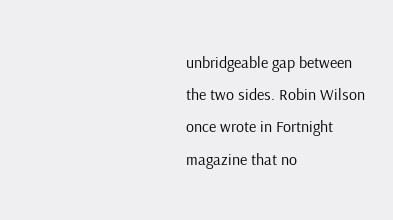unbridgeable gap between the two sides. Robin Wilson once wrote in Fortnight magazine that no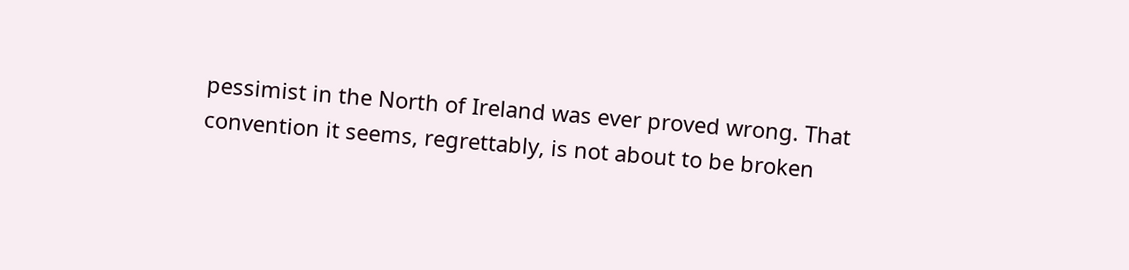pessimist in the North of Ireland was ever proved wrong. That convention it seems, regrettably, is not about to be broken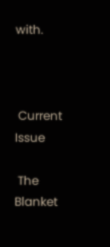with.



 Current Issue

 The Blanket